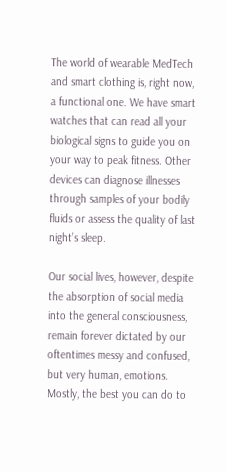The world of wearable MedTech and smart clothing is, right now, a functional one. We have smart watches that can read all your biological signs to guide you on your way to peak fitness. Other devices can diagnose illnesses through samples of your bodily fluids or assess the quality of last night’s sleep.

Our social lives, however, despite the absorption of social media into the general consciousness, remain forever dictated by our oftentimes messy and confused, but very human, emotions. Mostly, the best you can do to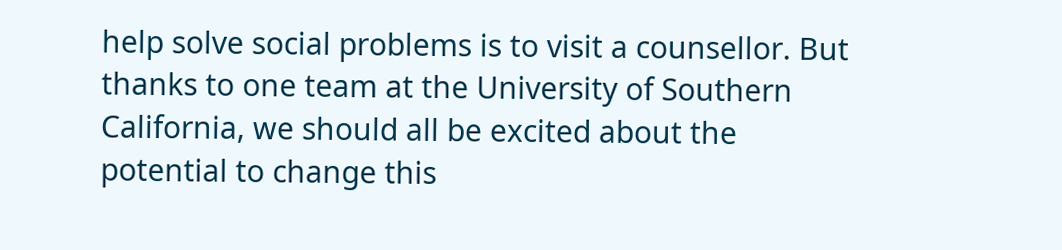help solve social problems is to visit a counsellor. But thanks to one team at the University of Southern California, we should all be excited about the potential to change this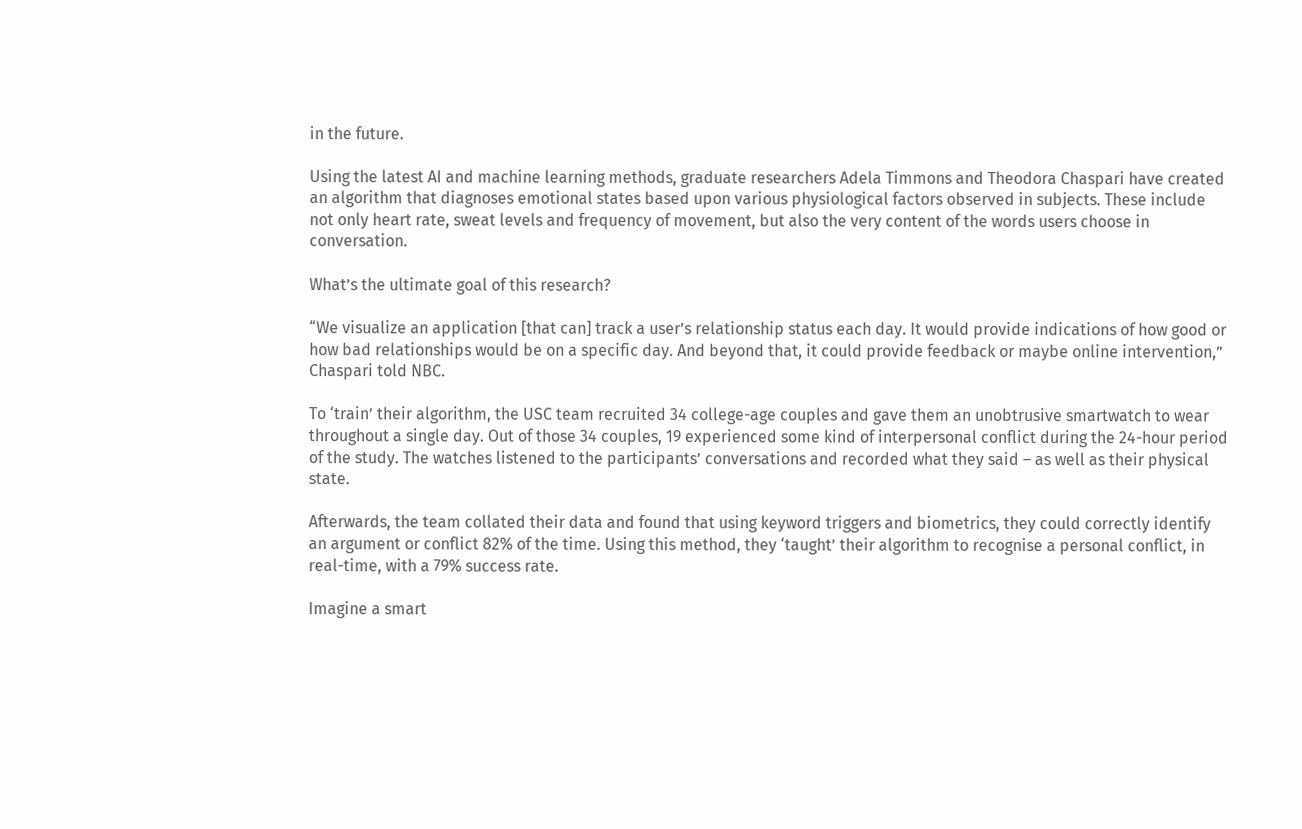in the future.

Using the latest AI and machine learning methods, graduate researchers Adela Timmons and Theodora Chaspari have created an algorithm that diagnoses emotional states based upon various physiological factors observed in subjects. These include not only heart rate, sweat levels and frequency of movement, but also the very content of the words users choose in conversation.

What’s the ultimate goal of this research?

“We visualize an application [that can] track a user’s relationship status each day. It would provide indications of how good or how bad relationships would be on a specific day. And beyond that, it could provide feedback or maybe online intervention,” Chaspari told NBC.

To ‘train’ their algorithm, the USC team recruited 34 college-age couples and gave them an unobtrusive smartwatch to wear throughout a single day. Out of those 34 couples, 19 experienced some kind of interpersonal conflict during the 24-hour period of the study. The watches listened to the participants’ conversations and recorded what they said – as well as their physical state.

Afterwards, the team collated their data and found that using keyword triggers and biometrics, they could correctly identify an argument or conflict 82% of the time. Using this method, they ‘taught’ their algorithm to recognise a personal conflict, in real-time, with a 79% success rate.

Imagine a smart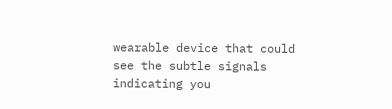wearable device that could see the subtle signals indicating you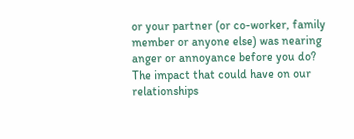or your partner (or co-worker, family member or anyone else) was nearing anger or annoyance before you do? The impact that could have on our relationships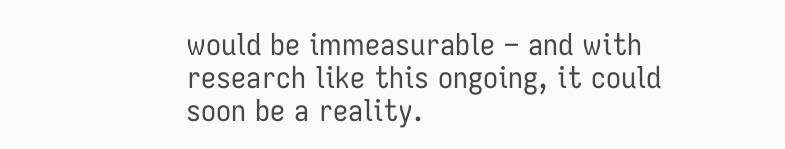would be immeasurable – and with research like this ongoing, it could soon be a reality.